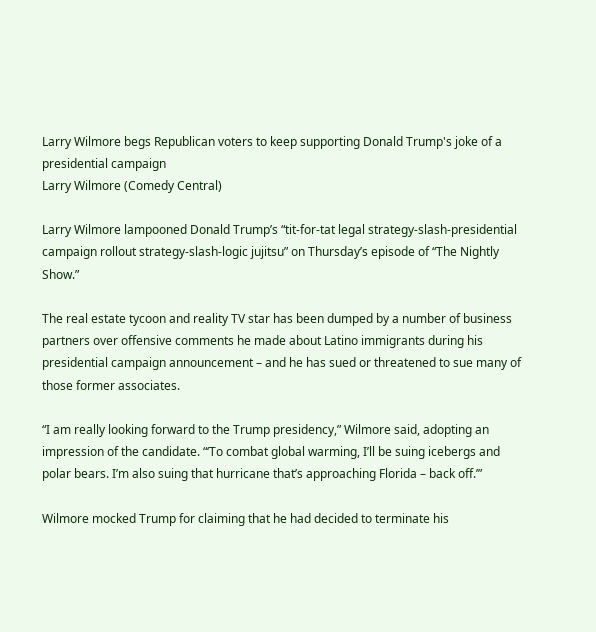Larry Wilmore begs Republican voters to keep supporting Donald Trump's joke of a presidential campaign
Larry Wilmore (Comedy Central)

Larry Wilmore lampooned Donald Trump’s “tit-for-tat legal strategy-slash-presidential campaign rollout strategy-slash-logic jujitsu” on Thursday’s episode of “The Nightly Show.”

The real estate tycoon and reality TV star has been dumped by a number of business partners over offensive comments he made about Latino immigrants during his presidential campaign announcement – and he has sued or threatened to sue many of those former associates.

“I am really looking forward to the Trump presidency,” Wilmore said, adopting an impression of the candidate. “‘To combat global warming, I’ll be suing icebergs and polar bears. I’m also suing that hurricane that’s approaching Florida – back off.’”

Wilmore mocked Trump for claiming that he had decided to terminate his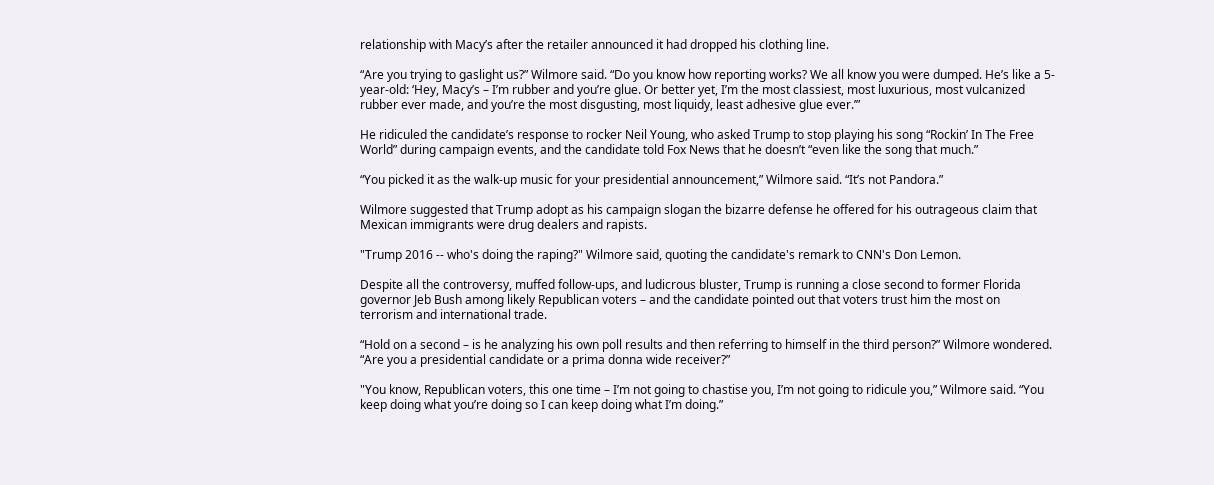relationship with Macy’s after the retailer announced it had dropped his clothing line.

“Are you trying to gaslight us?” Wilmore said. “Do you know how reporting works? We all know you were dumped. He’s like a 5-year-old: ‘Hey, Macy’s – I’m rubber and you’re glue. Or better yet, I’m the most classiest, most luxurious, most vulcanized rubber ever made, and you’re the most disgusting, most liquidy, least adhesive glue ever.’”

He ridiculed the candidate’s response to rocker Neil Young, who asked Trump to stop playing his song “Rockin’ In The Free World” during campaign events, and the candidate told Fox News that he doesn’t “even like the song that much.”

“You picked it as the walk-up music for your presidential announcement,” Wilmore said. “It’s not Pandora.”

Wilmore suggested that Trump adopt as his campaign slogan the bizarre defense he offered for his outrageous claim that Mexican immigrants were drug dealers and rapists.

"Trump 2016 -- who's doing the raping?" Wilmore said, quoting the candidate's remark to CNN's Don Lemon.

Despite all the controversy, muffed follow-ups, and ludicrous bluster, Trump is running a close second to former Florida governor Jeb Bush among likely Republican voters – and the candidate pointed out that voters trust him the most on terrorism and international trade.

“Hold on a second – is he analyzing his own poll results and then referring to himself in the third person?” Wilmore wondered. “Are you a presidential candidate or a prima donna wide receiver?”

"You know, Republican voters, this one time – I’m not going to chastise you, I’m not going to ridicule you,” Wilmore said. “You keep doing what you’re doing so I can keep doing what I’m doing.”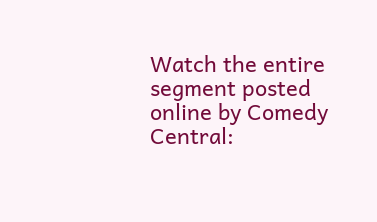Watch the entire segment posted online by Comedy Central: